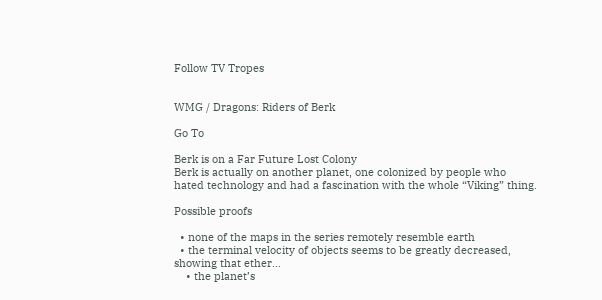Follow TV Tropes


WMG / Dragons: Riders of Berk

Go To

Berk is on a Far Future Lost Colony
Berk is actually on another planet, one colonized by people who hated technology and had a fascination with the whole “Viking” thing.

Possible proofs

  • none of the maps in the series remotely resemble earth
  • the terminal velocity of objects seems to be greatly decreased, showing that ether…
    • the planet’s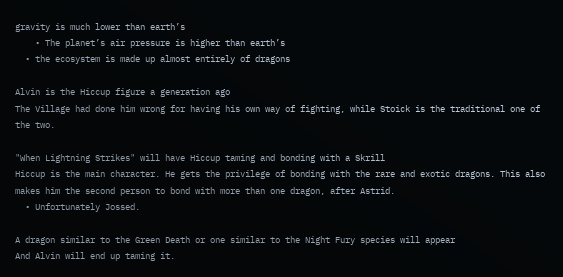gravity is much lower than earth’s
    • The planet’s air pressure is higher than earth’s
  • the ecosystem is made up almost entirely of dragons

Alvin is the Hiccup figure a generation ago
The Village had done him wrong for having his own way of fighting, while Stoick is the traditional one of the two.

"When Lightning Strikes" will have Hiccup taming and bonding with a Skrill
Hiccup is the main character. He gets the privilege of bonding with the rare and exotic dragons. This also makes him the second person to bond with more than one dragon, after Astrid.
  • Unfortunately Jossed.

A dragon similar to the Green Death or one similar to the Night Fury species will appear
And Alvin will end up taming it.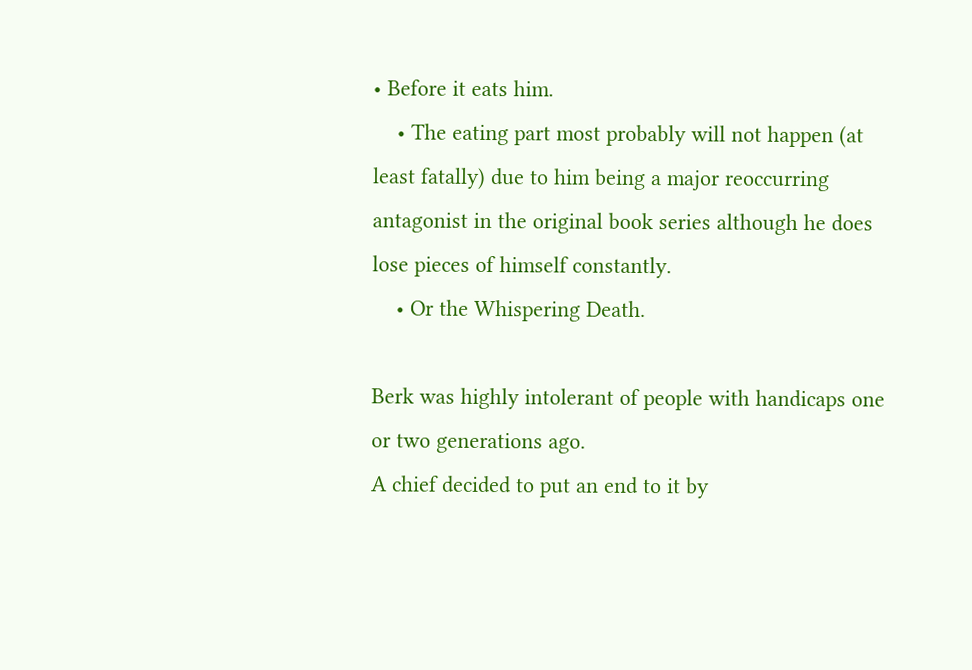• Before it eats him.
    • The eating part most probably will not happen (at least fatally) due to him being a major reoccurring antagonist in the original book series although he does lose pieces of himself constantly.
    • Or the Whispering Death.

Berk was highly intolerant of people with handicaps one or two generations ago.
A chief decided to put an end to it by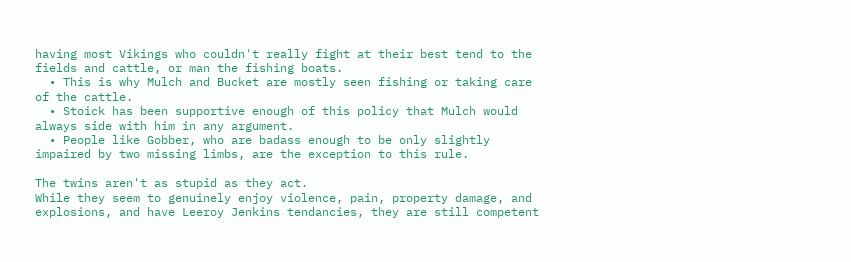having most Vikings who couldn't really fight at their best tend to the fields and cattle, or man the fishing boats.
  • This is why Mulch and Bucket are mostly seen fishing or taking care of the cattle.
  • Stoick has been supportive enough of this policy that Mulch would always side with him in any argument.
  • People like Gobber, who are badass enough to be only slightly impaired by two missing limbs, are the exception to this rule.

The twins aren't as stupid as they act.
While they seem to genuinely enjoy violence, pain, property damage, and explosions, and have Leeroy Jenkins tendancies, they are still competent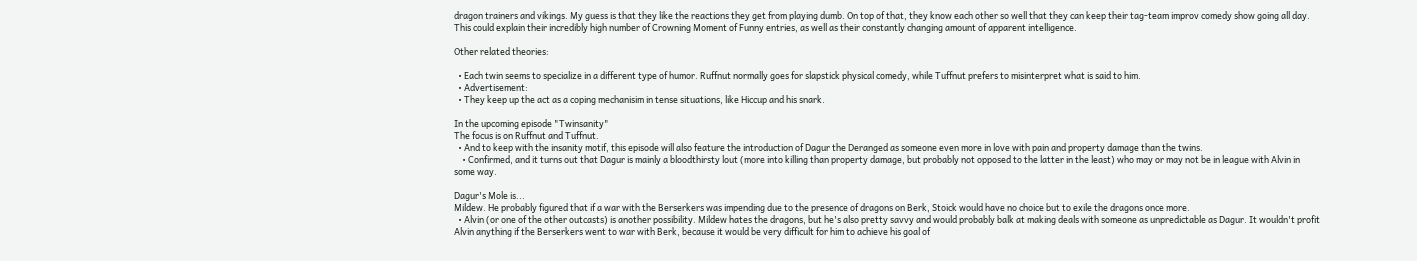dragon trainers and vikings. My guess is that they like the reactions they get from playing dumb. On top of that, they know each other so well that they can keep their tag-team improv comedy show going all day. This could explain their incredibly high number of Crowning Moment of Funny entries, as well as their constantly changing amount of apparent intelligence.

Other related theories:

  • Each twin seems to specialize in a different type of humor. Ruffnut normally goes for slapstick physical comedy, while Tuffnut prefers to misinterpret what is said to him.
  • Advertisement:
  • They keep up the act as a coping mechanisim in tense situations, like Hiccup and his snark.

In the upcoming episode "Twinsanity"
The focus is on Ruffnut and Tuffnut.
  • And to keep with the insanity motif, this episode will also feature the introduction of Dagur the Deranged as someone even more in love with pain and property damage than the twins.
    • Confirmed, and it turns out that Dagur is mainly a bloodthirsty lout (more into killing than property damage, but probably not opposed to the latter in the least) who may or may not be in league with Alvin in some way.

Dagur's Mole is...
Mildew. He probably figured that if a war with the Berserkers was impending due to the presence of dragons on Berk, Stoick would have no choice but to exile the dragons once more.
  • Alvin (or one of the other outcasts) is another possibility. Mildew hates the dragons, but he's also pretty savvy and would probably balk at making deals with someone as unpredictable as Dagur. It wouldn't profit Alvin anything if the Berserkers went to war with Berk, because it would be very difficult for him to achieve his goal of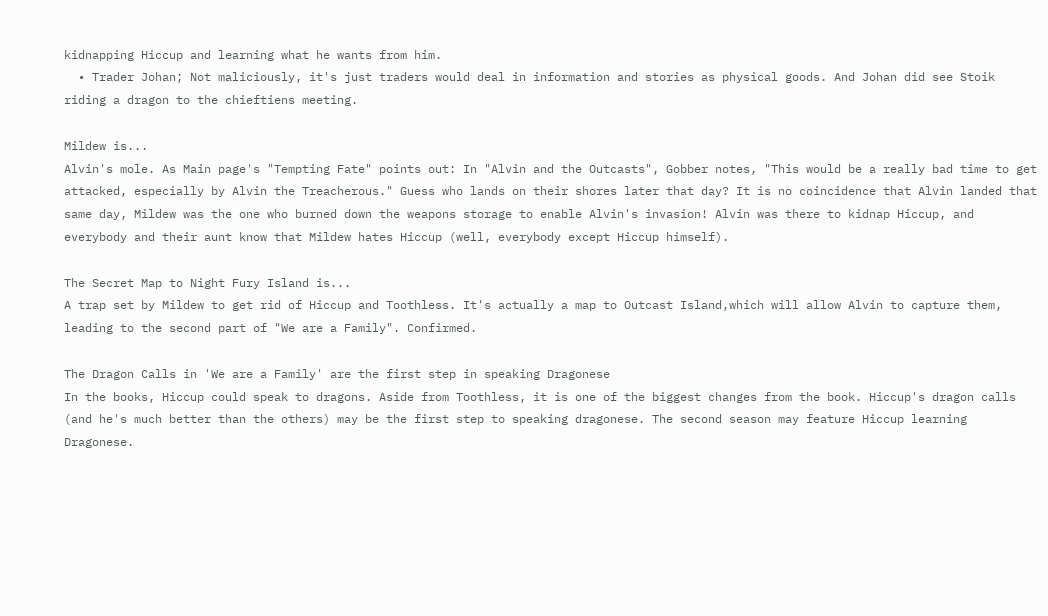kidnapping Hiccup and learning what he wants from him.
  • Trader Johan; Not maliciously, it's just traders would deal in information and stories as physical goods. And Johan did see Stoik riding a dragon to the chieftiens meeting.

Mildew is...
Alvin's mole. As Main page's "Tempting Fate" points out: In "Alvin and the Outcasts", Gobber notes, "This would be a really bad time to get attacked, especially by Alvin the Treacherous." Guess who lands on their shores later that day? It is no coincidence that Alvin landed that same day, Mildew was the one who burned down the weapons storage to enable Alvin's invasion! Alvin was there to kidnap Hiccup, and everybody and their aunt know that Mildew hates Hiccup (well, everybody except Hiccup himself).

The Secret Map to Night Fury Island is...
A trap set by Mildew to get rid of Hiccup and Toothless. It's actually a map to Outcast Island,which will allow Alvin to capture them, leading to the second part of "We are a Family". Confirmed.

The Dragon Calls in 'We are a Family' are the first step in speaking Dragonese
In the books, Hiccup could speak to dragons. Aside from Toothless, it is one of the biggest changes from the book. Hiccup's dragon calls (and he's much better than the others) may be the first step to speaking dragonese. The second season may feature Hiccup learning Dragonese.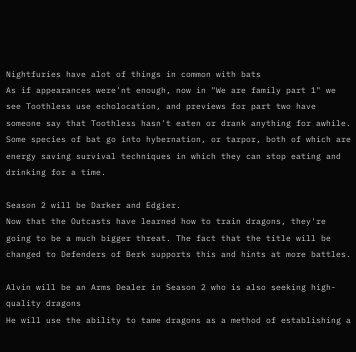Nightfuries have alot of things in common with bats
As if appearances were'nt enough, now in "We are family part 1" we see Toothless use echolocation, and previews for part two have someone say that Toothless hasn't eaten or drank anything for awhile. Some species of bat go into hybernation, or tarpor, both of which are energy saving survival techniques in which they can stop eating and drinking for a time.

Season 2 will be Darker and Edgier.
Now that the Outcasts have learned how to train dragons, they're going to be a much bigger threat. The fact that the title will be changed to Defenders of Berk supports this and hints at more battles.

Alvin will be an Arms Dealer in Season 2 who is also seeking high-quality dragons
He will use the ability to tame dragons as a method of establishing a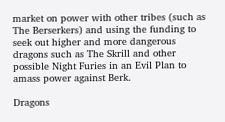market on power with other tribes (such as The Berserkers) and using the funding to seek out higher and more dangerous dragons such as The Skrill and other possible Night Furies in an Evil Plan to amass power against Berk.

Dragons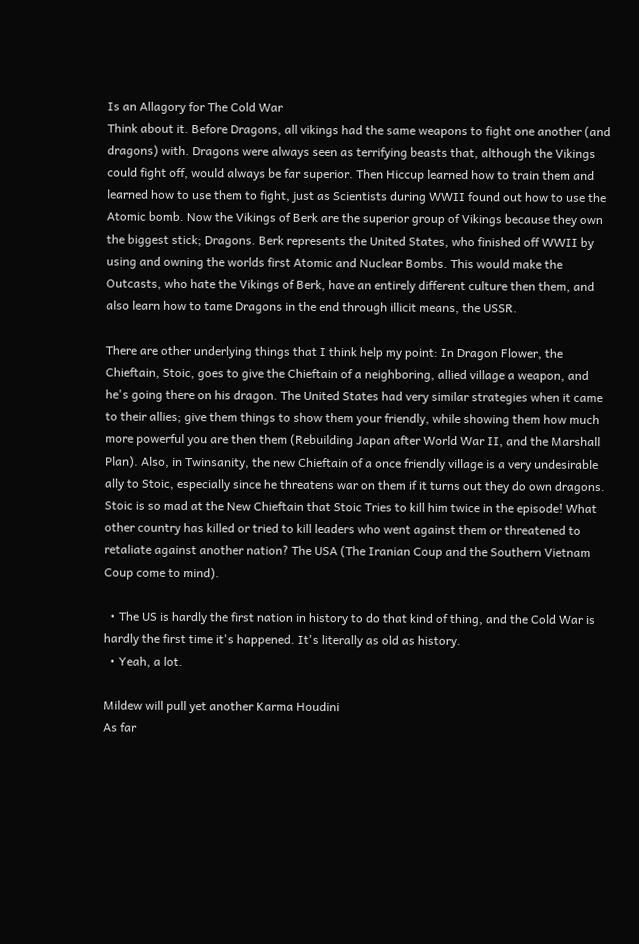Is an Allagory for The Cold War
Think about it. Before Dragons, all vikings had the same weapons to fight one another (and dragons) with. Dragons were always seen as terrifying beasts that, although the Vikings could fight off, would always be far superior. Then Hiccup learned how to train them and learned how to use them to fight, just as Scientists during WWII found out how to use the Atomic bomb. Now the Vikings of Berk are the superior group of Vikings because they own the biggest stick; Dragons. Berk represents the United States, who finished off WWII by using and owning the worlds first Atomic and Nuclear Bombs. This would make the Outcasts, who hate the Vikings of Berk, have an entirely different culture then them, and also learn how to tame Dragons in the end through illicit means, the USSR.

There are other underlying things that I think help my point: In Dragon Flower, the Chieftain, Stoic, goes to give the Chieftain of a neighboring, allied village a weapon, and he's going there on his dragon. The United States had very similar strategies when it came to their allies; give them things to show them your friendly, while showing them how much more powerful you are then them (Rebuilding Japan after World War II, and the Marshall Plan). Also, in Twinsanity, the new Chieftain of a once friendly village is a very undesirable ally to Stoic, especially since he threatens war on them if it turns out they do own dragons. Stoic is so mad at the New Chieftain that Stoic Tries to kill him twice in the episode! What other country has killed or tried to kill leaders who went against them or threatened to retaliate against another nation? The USA (The Iranian Coup and the Southern Vietnam Coup come to mind).

  • The US is hardly the first nation in history to do that kind of thing, and the Cold War is hardly the first time it's happened. It's literally as old as history.
  • Yeah, a lot.

Mildew will pull yet another Karma Houdini
As far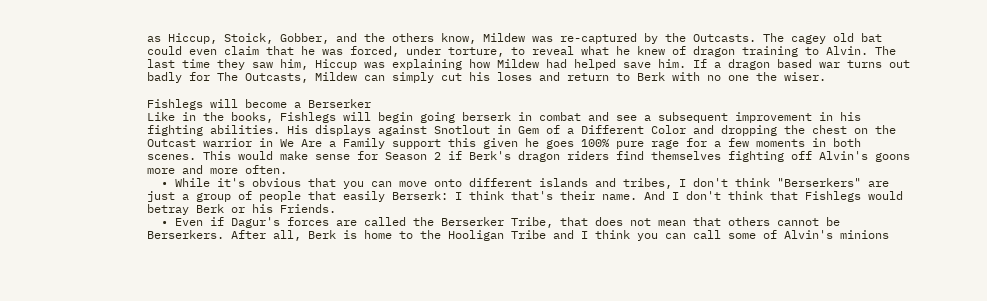as Hiccup, Stoick, Gobber, and the others know, Mildew was re-captured by the Outcasts. The cagey old bat could even claim that he was forced, under torture, to reveal what he knew of dragon training to Alvin. The last time they saw him, Hiccup was explaining how Mildew had helped save him. If a dragon based war turns out badly for The Outcasts, Mildew can simply cut his loses and return to Berk with no one the wiser.

Fishlegs will become a Berserker
Like in the books, Fishlegs will begin going berserk in combat and see a subsequent improvement in his fighting abilities. His displays against Snotlout in Gem of a Different Color and dropping the chest on the Outcast warrior in We Are a Family support this given he goes 100% pure rage for a few moments in both scenes. This would make sense for Season 2 if Berk's dragon riders find themselves fighting off Alvin's goons more and more often.
  • While it's obvious that you can move onto different islands and tribes, I don't think "Berserkers" are just a group of people that easily Berserk: I think that's their name. And I don't think that Fishlegs would betray Berk or his Friends.
  • Even if Dagur's forces are called the Berserker Tribe, that does not mean that others cannot be Berserkers. After all, Berk is home to the Hooligan Tribe and I think you can call some of Alvin's minions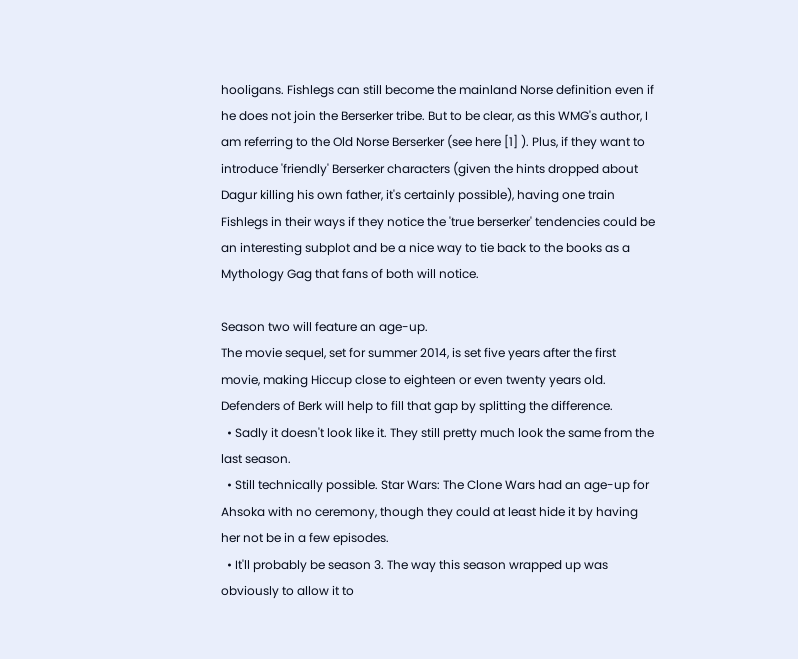hooligans. Fishlegs can still become the mainland Norse definition even if he does not join the Berserker tribe. But to be clear, as this WMG's author, I am referring to the Old Norse Berserker (see here [1] ). Plus, if they want to introduce 'friendly' Berserker characters (given the hints dropped about Dagur killing his own father, it's certainly possible), having one train Fishlegs in their ways if they notice the 'true berserker' tendencies could be an interesting subplot and be a nice way to tie back to the books as a Mythology Gag that fans of both will notice.

Season two will feature an age-up.
The movie sequel, set for summer 2014, is set five years after the first movie, making Hiccup close to eighteen or even twenty years old. Defenders of Berk will help to fill that gap by splitting the difference.
  • Sadly it doesn't look like it. They still pretty much look the same from the last season.
  • Still technically possible. Star Wars: The Clone Wars had an age-up for Ahsoka with no ceremony, though they could at least hide it by having her not be in a few episodes.
  • It'll probably be season 3. The way this season wrapped up was obviously to allow it to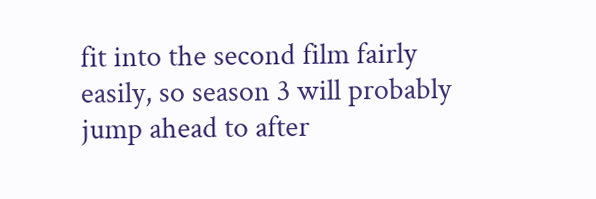fit into the second film fairly easily, so season 3 will probably jump ahead to after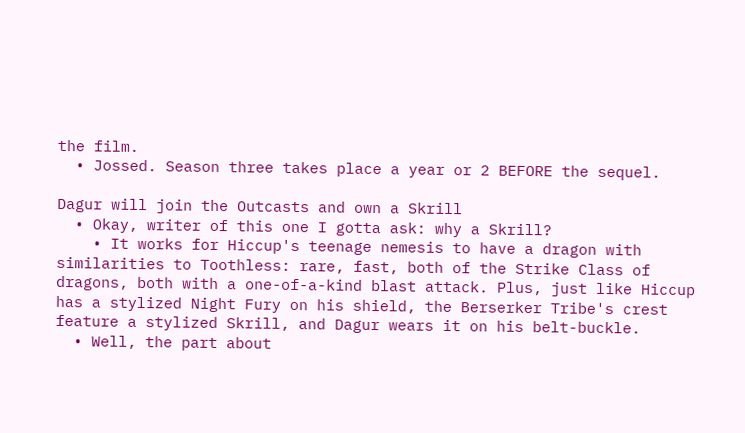the film.
  • Jossed. Season three takes place a year or 2 BEFORE the sequel.

Dagur will join the Outcasts and own a Skrill
  • Okay, writer of this one I gotta ask: why a Skrill?
    • It works for Hiccup's teenage nemesis to have a dragon with similarities to Toothless: rare, fast, both of the Strike Class of dragons, both with a one-of-a-kind blast attack. Plus, just like Hiccup has a stylized Night Fury on his shield, the Berserker Tribe's crest feature a stylized Skrill, and Dagur wears it on his belt-buckle.
  • Well, the part about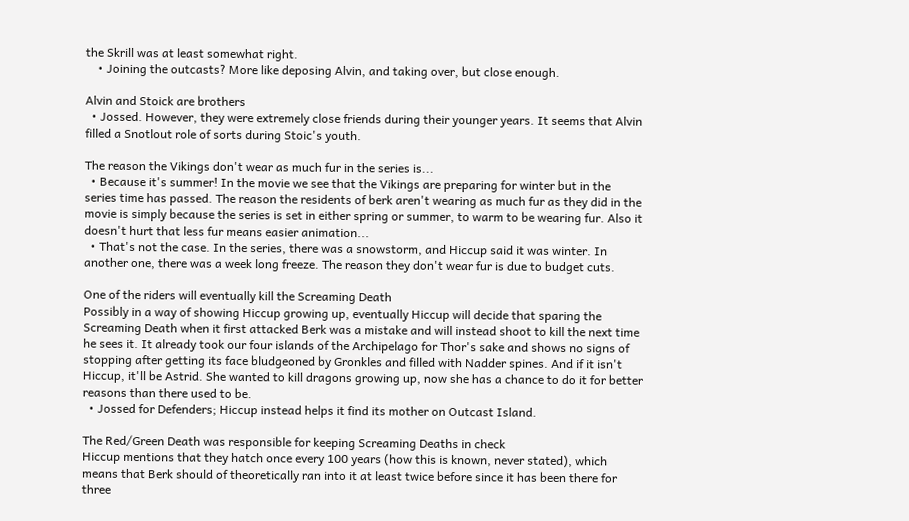the Skrill was at least somewhat right.
    • Joining the outcasts? More like deposing Alvin, and taking over, but close enough.

Alvin and Stoick are brothers
  • Jossed. However, they were extremely close friends during their younger years. It seems that Alvin filled a Snotlout role of sorts during Stoic's youth.

The reason the Vikings don't wear as much fur in the series is...
  • Because it's summer! In the movie we see that the Vikings are preparing for winter but in the series time has passed. The reason the residents of berk aren't wearing as much fur as they did in the movie is simply because the series is set in either spring or summer, to warm to be wearing fur. Also it doesn't hurt that less fur means easier animation...
  • That's not the case. In the series, there was a snowstorm, and Hiccup said it was winter. In another one, there was a week long freeze. The reason they don't wear fur is due to budget cuts.

One of the riders will eventually kill the Screaming Death
Possibly in a way of showing Hiccup growing up, eventually Hiccup will decide that sparing the Screaming Death when it first attacked Berk was a mistake and will instead shoot to kill the next time he sees it. It already took our four islands of the Archipelago for Thor's sake and shows no signs of stopping after getting its face bludgeoned by Gronkles and filled with Nadder spines. And if it isn't Hiccup, it'll be Astrid. She wanted to kill dragons growing up, now she has a chance to do it for better reasons than there used to be.
  • Jossed for Defenders; Hiccup instead helps it find its mother on Outcast Island.

The Red/Green Death was responsible for keeping Screaming Deaths in check
Hiccup mentions that they hatch once every 100 years (how this is known, never stated), which means that Berk should of theoretically ran into it at least twice before since it has been there for three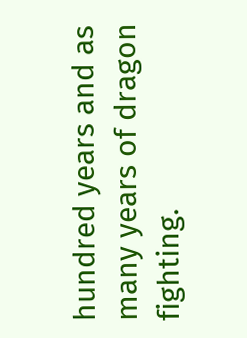hundred years and as many years of dragon fighting.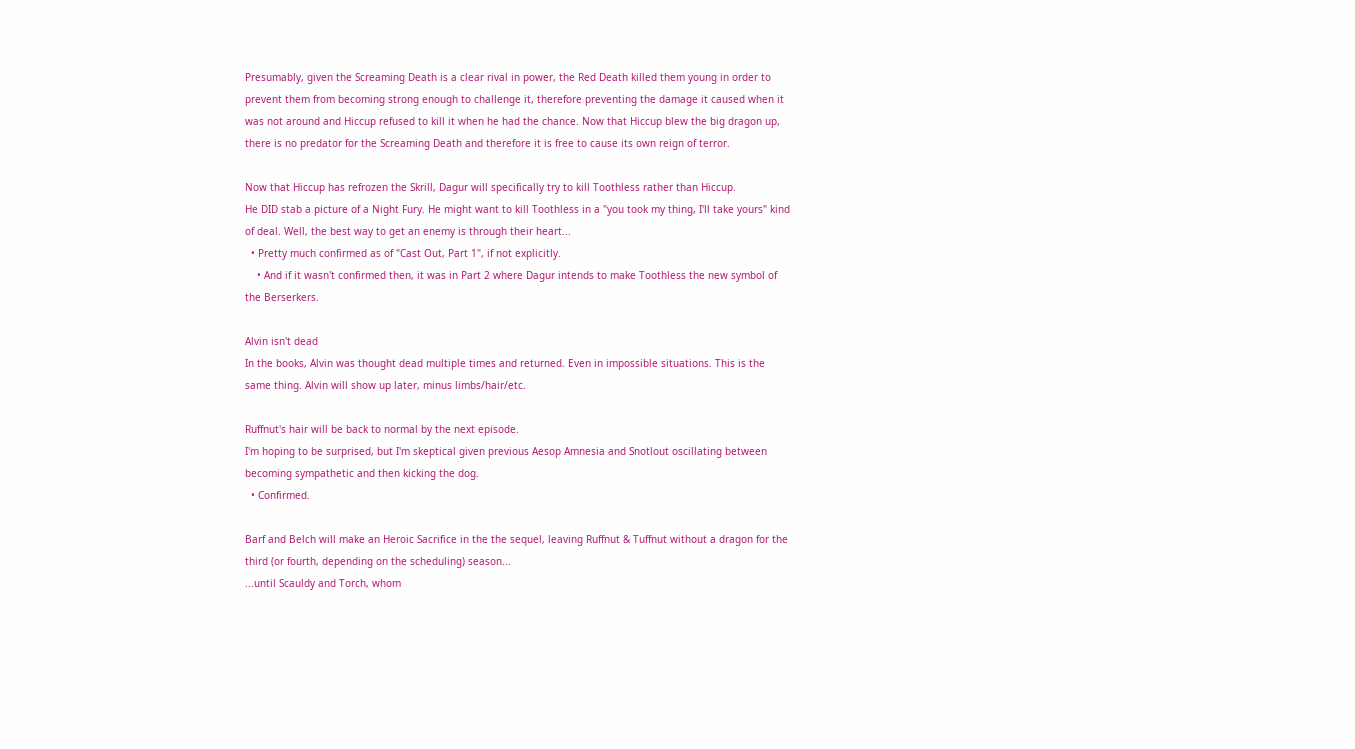Presumably, given the Screaming Death is a clear rival in power, the Red Death killed them young in order to prevent them from becoming strong enough to challenge it, therefore preventing the damage it caused when it was not around and Hiccup refused to kill it when he had the chance. Now that Hiccup blew the big dragon up, there is no predator for the Screaming Death and therefore it is free to cause its own reign of terror.

Now that Hiccup has refrozen the Skrill, Dagur will specifically try to kill Toothless rather than Hiccup.
He DID stab a picture of a Night Fury. He might want to kill Toothless in a "you took my thing, I'll take yours" kind of deal. Well, the best way to get an enemy is through their heart...
  • Pretty much confirmed as of "Cast Out, Part 1", if not explicitly.
    • And if it wasn't confirmed then, it was in Part 2 where Dagur intends to make Toothless the new symbol of the Berserkers.

Alvin isn't dead
In the books, Alvin was thought dead multiple times and returned. Even in impossible situations. This is the same thing. Alvin will show up later, minus limbs/hair/etc.

Ruffnut's hair will be back to normal by the next episode.
I'm hoping to be surprised, but I'm skeptical given previous Aesop Amnesia and Snotlout oscillating between becoming sympathetic and then kicking the dog.
  • Confirmed.

Barf and Belch will make an Heroic Sacrifice in the the sequel, leaving Ruffnut & Tuffnut without a dragon for the third (or fourth, depending on the scheduling) season...
...until Scauldy and Torch, whom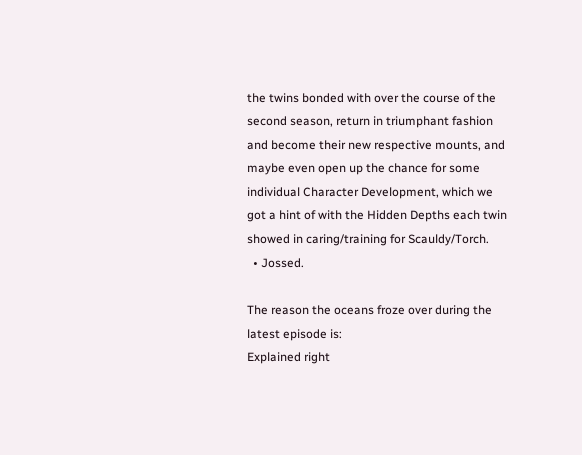the twins bonded with over the course of the second season, return in triumphant fashion and become their new respective mounts, and maybe even open up the chance for some individual Character Development, which we got a hint of with the Hidden Depths each twin showed in caring/training for Scauldy/Torch.
  • Jossed.

The reason the oceans froze over during the latest episode is:
Explained right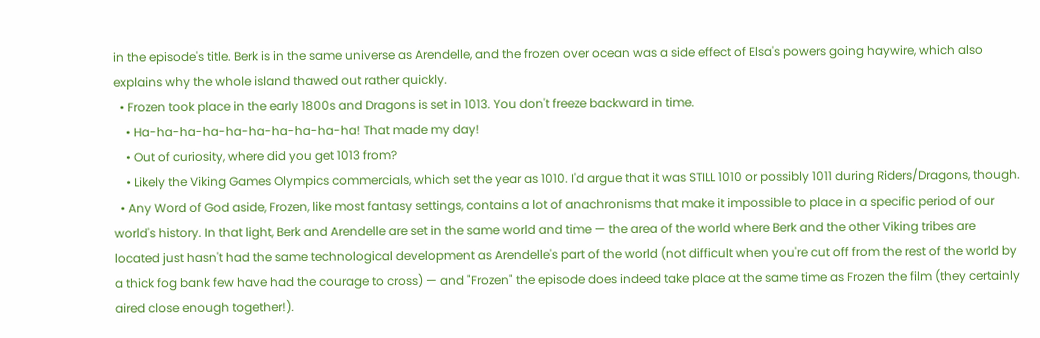in the episode's title. Berk is in the same universe as Arendelle, and the frozen over ocean was a side effect of Elsa's powers going haywire, which also explains why the whole island thawed out rather quickly.
  • Frozen took place in the early 1800s and Dragons is set in 1013. You don't freeze backward in time.
    • Ha-ha-ha-ha-ha-ha-ha-ha-ha-ha! That made my day!
    • Out of curiosity, where did you get 1013 from?
    • Likely the Viking Games Olympics commercials, which set the year as 1010. I'd argue that it was STILL 1010 or possibly 1011 during Riders/Dragons, though.
  • Any Word of God aside, Frozen, like most fantasy settings, contains a lot of anachronisms that make it impossible to place in a specific period of our world's history. In that light, Berk and Arendelle are set in the same world and time — the area of the world where Berk and the other Viking tribes are located just hasn't had the same technological development as Arendelle's part of the world (not difficult when you're cut off from the rest of the world by a thick fog bank few have had the courage to cross) — and "Frozen" the episode does indeed take place at the same time as Frozen the film (they certainly aired close enough together!).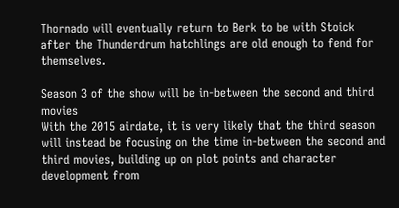Thornado will eventually return to Berk to be with Stoick after the Thunderdrum hatchlings are old enough to fend for themselves.

Season 3 of the show will be in-between the second and third movies
With the 2015 airdate, it is very likely that the third season will instead be focusing on the time in-between the second and third movies, building up on plot points and character development from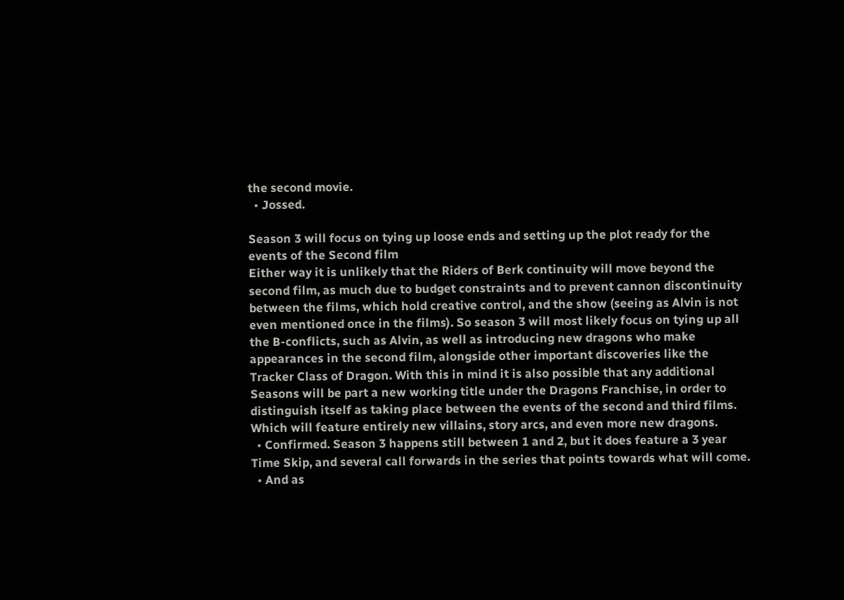the second movie.
  • Jossed.

Season 3 will focus on tying up loose ends and setting up the plot ready for the events of the Second film
Either way it is unlikely that the Riders of Berk continuity will move beyond the second film, as much due to budget constraints and to prevent cannon discontinuity between the films, which hold creative control, and the show (seeing as Alvin is not even mentioned once in the films). So season 3 will most likely focus on tying up all the B-conflicts, such as Alvin, as well as introducing new dragons who make appearances in the second film, alongside other important discoveries like the Tracker Class of Dragon. With this in mind it is also possible that any additional Seasons will be part a new working title under the Dragons Franchise, in order to distinguish itself as taking place between the events of the second and third films. Which will feature entirely new villains, story arcs, and even more new dragons.
  • Confirmed. Season 3 happens still between 1 and 2, but it does feature a 3 year Time Skip, and several call forwards in the series that points towards what will come.
  • And as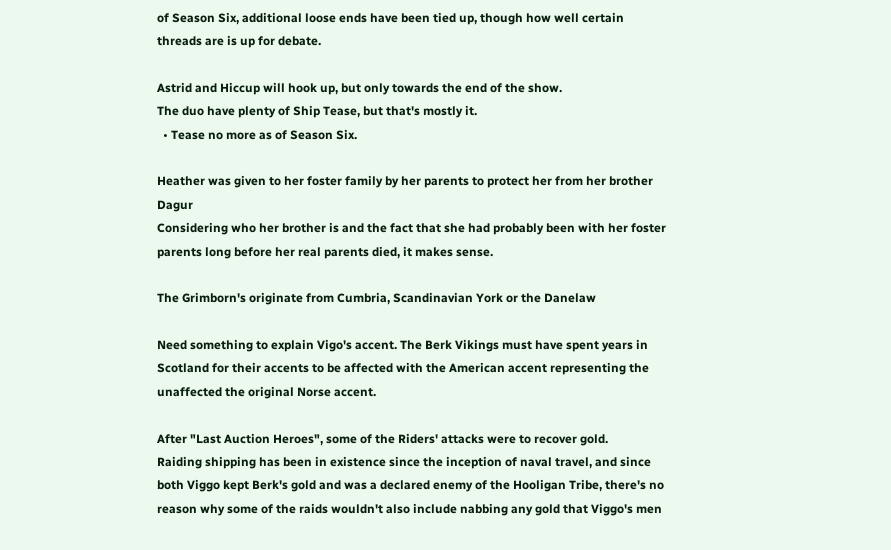of Season Six, additional loose ends have been tied up, though how well certain threads are is up for debate.

Astrid and Hiccup will hook up, but only towards the end of the show.
The duo have plenty of Ship Tease, but that's mostly it.
  • Tease no more as of Season Six.

Heather was given to her foster family by her parents to protect her from her brother Dagur
Considering who her brother is and the fact that she had probably been with her foster parents long before her real parents died, it makes sense.

The Grimborn's originate from Cumbria, Scandinavian York or the Danelaw

Need something to explain Vigo's accent. The Berk Vikings must have spent years in Scotland for their accents to be affected with the American accent representing the unaffected the original Norse accent.

After "Last Auction Heroes", some of the Riders' attacks were to recover gold.
Raiding shipping has been in existence since the inception of naval travel, and since both Viggo kept Berk's gold and was a declared enemy of the Hooligan Tribe, there's no reason why some of the raids wouldn't also include nabbing any gold that Viggo's men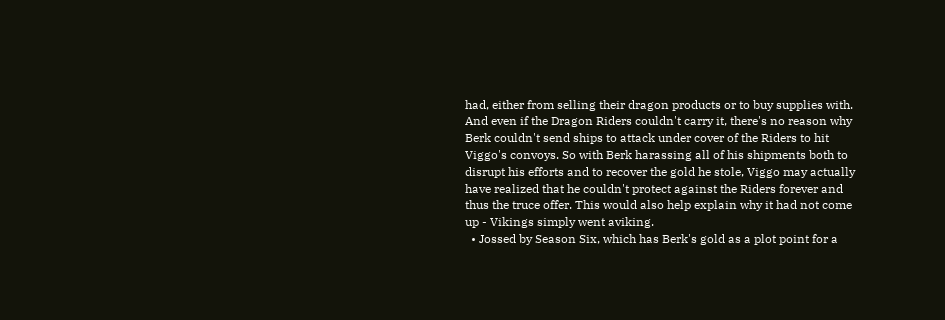had, either from selling their dragon products or to buy supplies with. And even if the Dragon Riders couldn't carry it, there's no reason why Berk couldn't send ships to attack under cover of the Riders to hit Viggo's convoys. So with Berk harassing all of his shipments both to disrupt his efforts and to recover the gold he stole, Viggo may actually have realized that he couldn't protect against the Riders forever and thus the truce offer. This would also help explain why it had not come up - Vikings simply went aviking.
  • Jossed by Season Six, which has Berk's gold as a plot point for a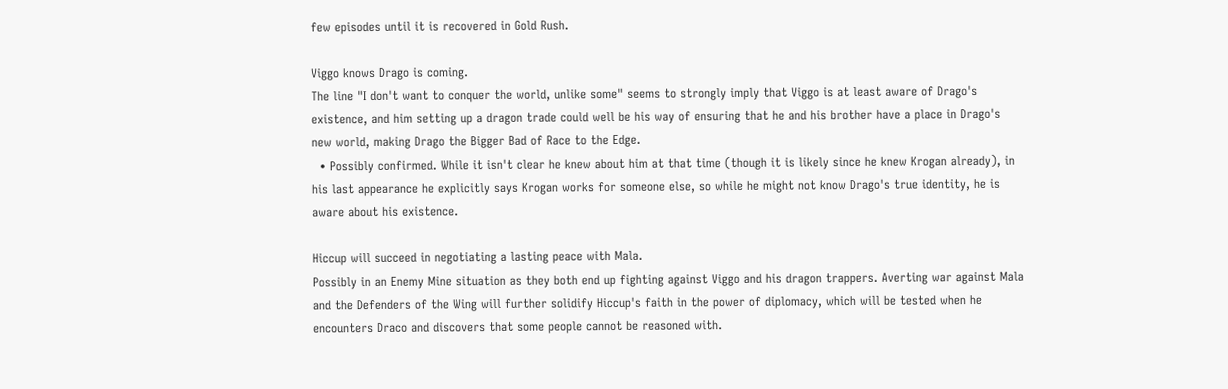few episodes until it is recovered in Gold Rush.

Viggo knows Drago is coming.
The line "I don't want to conquer the world, unlike some" seems to strongly imply that Viggo is at least aware of Drago's existence, and him setting up a dragon trade could well be his way of ensuring that he and his brother have a place in Drago's new world, making Drago the Bigger Bad of Race to the Edge.
  • Possibly confirmed. While it isn't clear he knew about him at that time (though it is likely since he knew Krogan already), in his last appearance he explicitly says Krogan works for someone else, so while he might not know Drago's true identity, he is aware about his existence.

Hiccup will succeed in negotiating a lasting peace with Mala.
Possibly in an Enemy Mine situation as they both end up fighting against Viggo and his dragon trappers. Averting war against Mala and the Defenders of the Wing will further solidify Hiccup's faith in the power of diplomacy, which will be tested when he encounters Draco and discovers that some people cannot be reasoned with.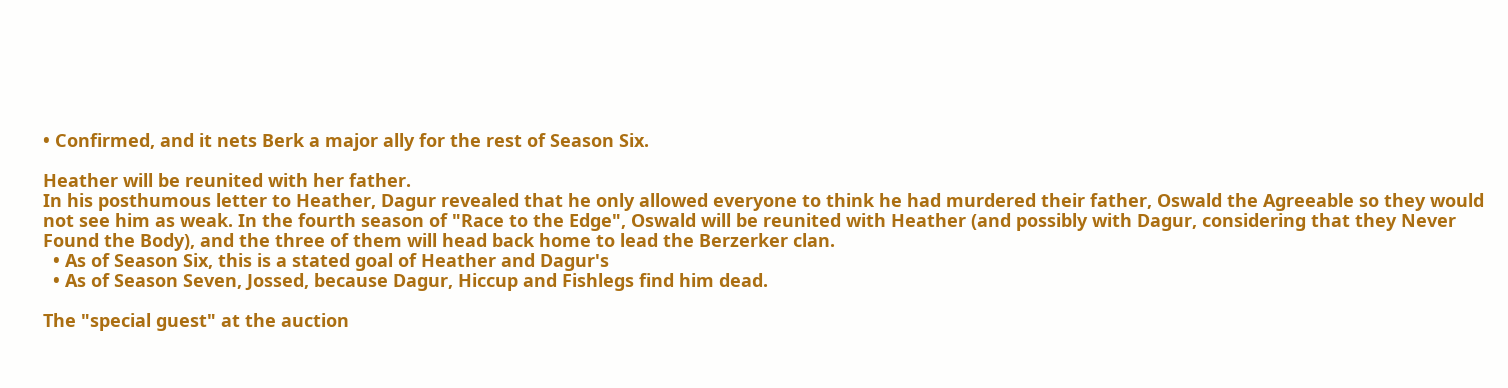• Confirmed, and it nets Berk a major ally for the rest of Season Six.

Heather will be reunited with her father.
In his posthumous letter to Heather, Dagur revealed that he only allowed everyone to think he had murdered their father, Oswald the Agreeable so they would not see him as weak. In the fourth season of "Race to the Edge", Oswald will be reunited with Heather (and possibly with Dagur, considering that they Never Found the Body), and the three of them will head back home to lead the Berzerker clan.
  • As of Season Six, this is a stated goal of Heather and Dagur's
  • As of Season Seven, Jossed, because Dagur, Hiccup and Fishlegs find him dead.

The "special guest" at the auction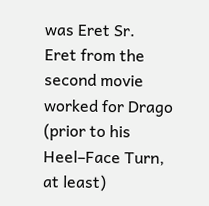was Eret Sr.
Eret from the second movie worked for Drago (prior to his Heel–Face Turn, at least)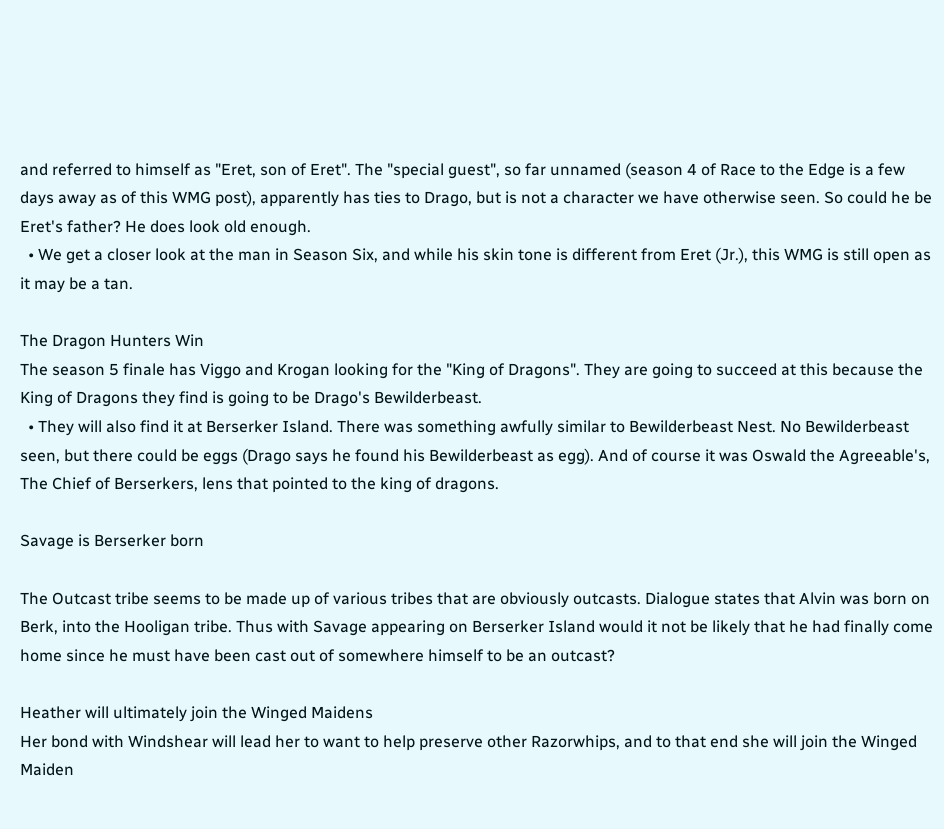and referred to himself as "Eret, son of Eret". The "special guest", so far unnamed (season 4 of Race to the Edge is a few days away as of this WMG post), apparently has ties to Drago, but is not a character we have otherwise seen. So could he be Eret's father? He does look old enough.
  • We get a closer look at the man in Season Six, and while his skin tone is different from Eret (Jr.), this WMG is still open as it may be a tan.

The Dragon Hunters Win
The season 5 finale has Viggo and Krogan looking for the "King of Dragons". They are going to succeed at this because the King of Dragons they find is going to be Drago's Bewilderbeast.
  • They will also find it at Berserker Island. There was something awfully similar to Bewilderbeast Nest. No Bewilderbeast seen, but there could be eggs (Drago says he found his Bewilderbeast as egg). And of course it was Oswald the Agreeable's, The Chief of Berserkers, lens that pointed to the king of dragons.

Savage is Berserker born

The Outcast tribe seems to be made up of various tribes that are obviously outcasts. Dialogue states that Alvin was born on Berk, into the Hooligan tribe. Thus with Savage appearing on Berserker Island would it not be likely that he had finally come home since he must have been cast out of somewhere himself to be an outcast?

Heather will ultimately join the Winged Maidens
Her bond with Windshear will lead her to want to help preserve other Razorwhips, and to that end she will join the Winged Maiden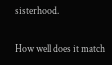sisterhood.

How well does it match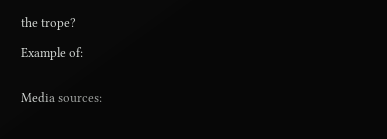the trope?

Example of:


Media sources: